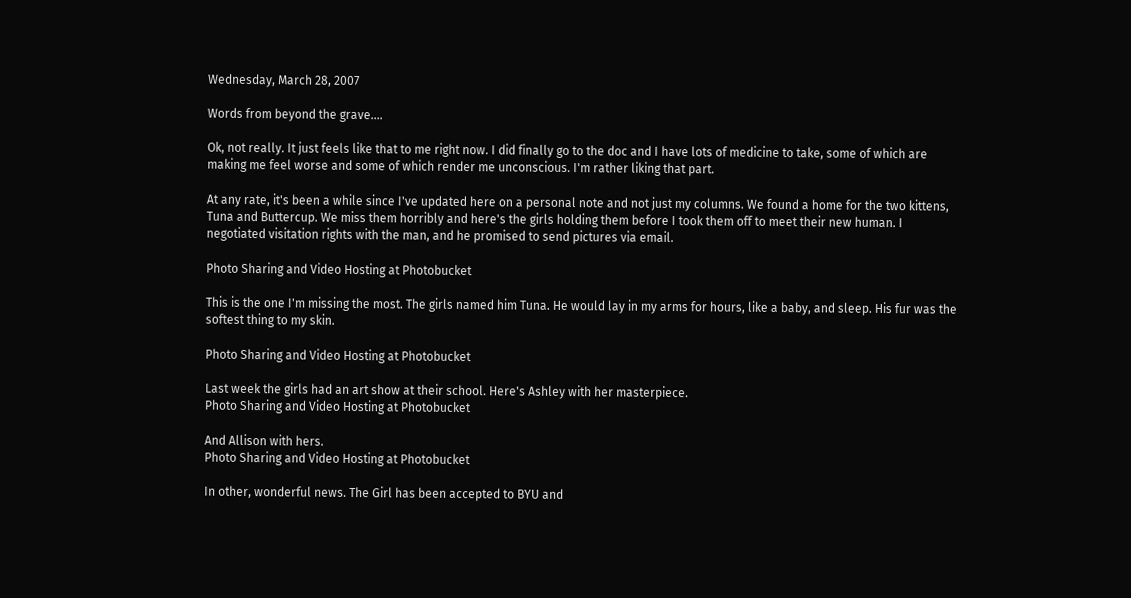Wednesday, March 28, 2007

Words from beyond the grave....

Ok, not really. It just feels like that to me right now. I did finally go to the doc and I have lots of medicine to take, some of which are making me feel worse and some of which render me unconscious. I'm rather liking that part.

At any rate, it's been a while since I've updated here on a personal note and not just my columns. We found a home for the two kittens, Tuna and Buttercup. We miss them horribly and here's the girls holding them before I took them off to meet their new human. I negotiated visitation rights with the man, and he promised to send pictures via email.

Photo Sharing and Video Hosting at Photobucket

This is the one I'm missing the most. The girls named him Tuna. He would lay in my arms for hours, like a baby, and sleep. His fur was the softest thing to my skin.

Photo Sharing and Video Hosting at Photobucket

Last week the girls had an art show at their school. Here's Ashley with her masterpiece.
Photo Sharing and Video Hosting at Photobucket

And Allison with hers.
Photo Sharing and Video Hosting at Photobucket

In other, wonderful news. The Girl has been accepted to BYU and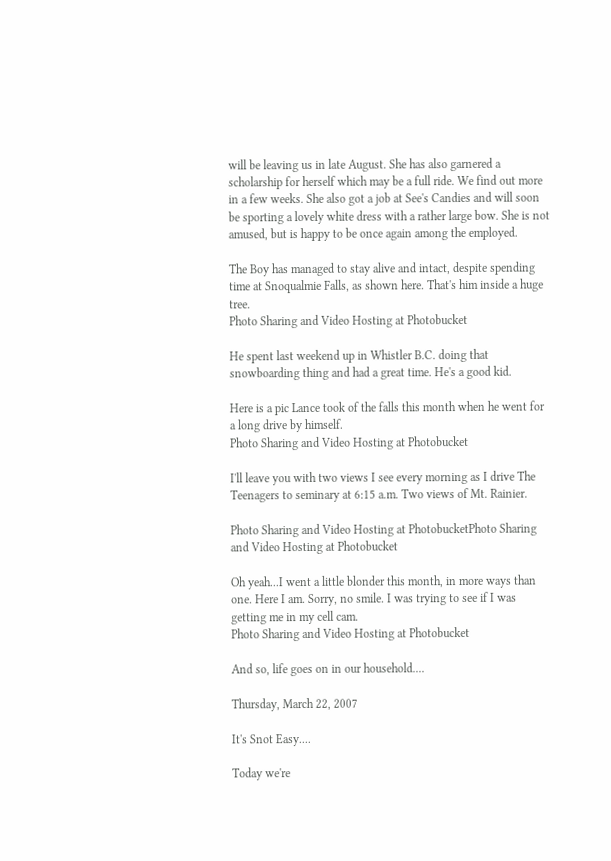will be leaving us in late August. She has also garnered a scholarship for herself which may be a full ride. We find out more in a few weeks. She also got a job at See's Candies and will soon be sporting a lovely white dress with a rather large bow. She is not amused, but is happy to be once again among the employed.

The Boy has managed to stay alive and intact, despite spending time at Snoqualmie Falls, as shown here. That's him inside a huge tree.
Photo Sharing and Video Hosting at Photobucket

He spent last weekend up in Whistler B.C. doing that snowboarding thing and had a great time. He's a good kid.

Here is a pic Lance took of the falls this month when he went for a long drive by himself.
Photo Sharing and Video Hosting at Photobucket

I'll leave you with two views I see every morning as I drive The Teenagers to seminary at 6:15 a.m. Two views of Mt. Rainier.

Photo Sharing and Video Hosting at PhotobucketPhoto Sharing and Video Hosting at Photobucket

Oh yeah...I went a little blonder this month, in more ways than one. Here I am. Sorry, no smile. I was trying to see if I was getting me in my cell cam.
Photo Sharing and Video Hosting at Photobucket

And so, life goes on in our household....

Thursday, March 22, 2007

It's Snot Easy....

Today we're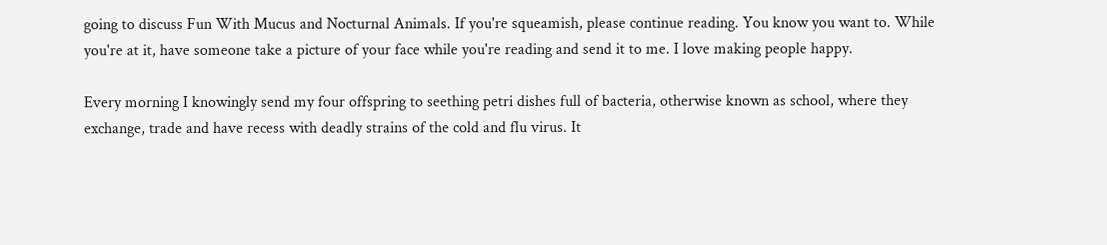going to discuss Fun With Mucus and Nocturnal Animals. If you're squeamish, please continue reading. You know you want to. While you're at it, have someone take a picture of your face while you're reading and send it to me. I love making people happy.

Every morning I knowingly send my four offspring to seething petri dishes full of bacteria, otherwise known as school, where they exchange, trade and have recess with deadly strains of the cold and flu virus. It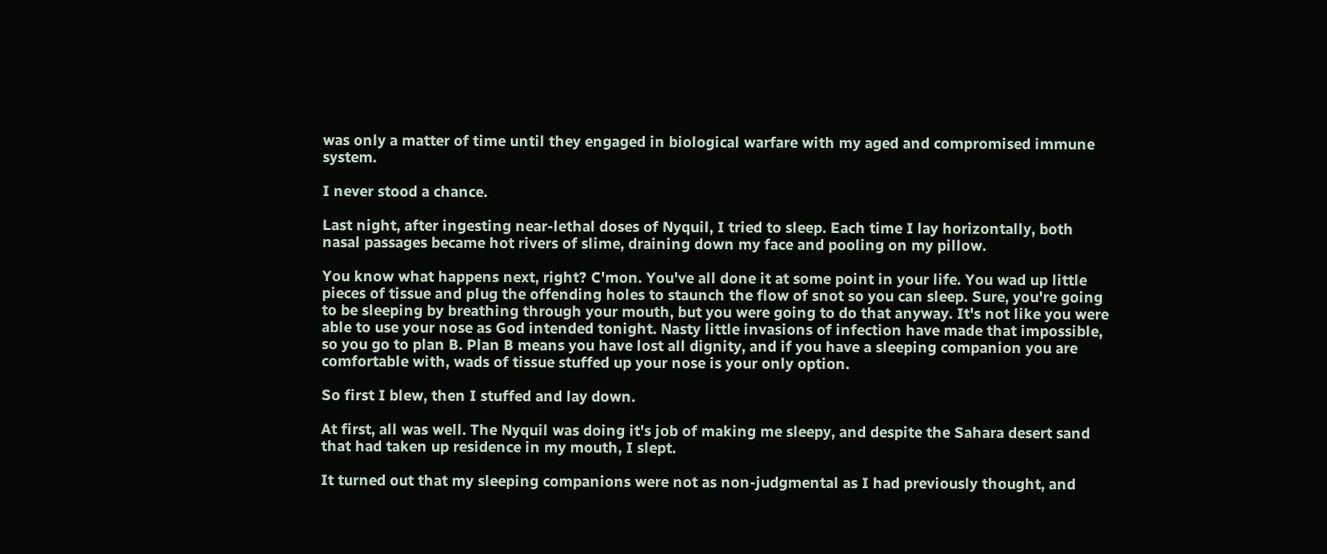was only a matter of time until they engaged in biological warfare with my aged and compromised immune system.

I never stood a chance.

Last night, after ingesting near-lethal doses of Nyquil, I tried to sleep. Each time I lay horizontally, both nasal passages became hot rivers of slime, draining down my face and pooling on my pillow.

You know what happens next, right? C'mon. You've all done it at some point in your life. You wad up little pieces of tissue and plug the offending holes to staunch the flow of snot so you can sleep. Sure, you're going to be sleeping by breathing through your mouth, but you were going to do that anyway. It's not like you were able to use your nose as God intended tonight. Nasty little invasions of infection have made that impossible, so you go to plan B. Plan B means you have lost all dignity, and if you have a sleeping companion you are comfortable with, wads of tissue stuffed up your nose is your only option.

So first I blew, then I stuffed and lay down.

At first, all was well. The Nyquil was doing it's job of making me sleepy, and despite the Sahara desert sand that had taken up residence in my mouth, I slept.

It turned out that my sleeping companions were not as non-judgmental as I had previously thought, and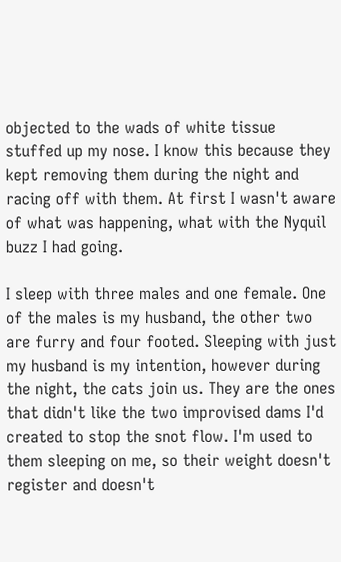objected to the wads of white tissue stuffed up my nose. I know this because they kept removing them during the night and racing off with them. At first I wasn't aware of what was happening, what with the Nyquil buzz I had going.

I sleep with three males and one female. One of the males is my husband, the other two are furry and four footed. Sleeping with just my husband is my intention, however during the night, the cats join us. They are the ones that didn't like the two improvised dams I'd created to stop the snot flow. I'm used to them sleeping on me, so their weight doesn't register and doesn't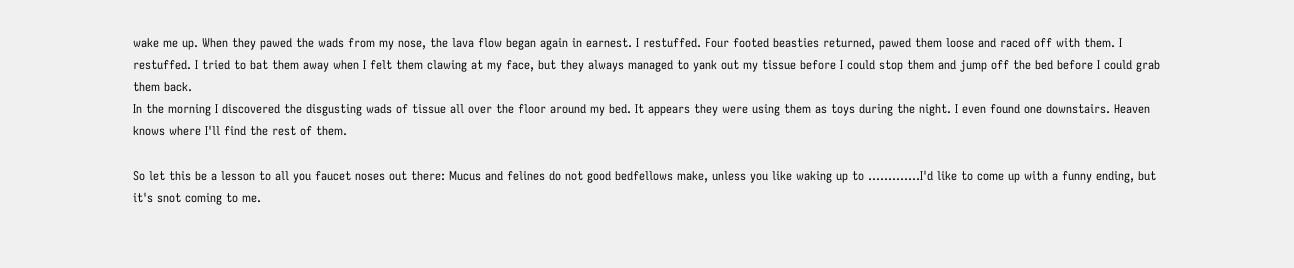wake me up. When they pawed the wads from my nose, the lava flow began again in earnest. I restuffed. Four footed beasties returned, pawed them loose and raced off with them. I restuffed. I tried to bat them away when I felt them clawing at my face, but they always managed to yank out my tissue before I could stop them and jump off the bed before I could grab them back.
In the morning I discovered the disgusting wads of tissue all over the floor around my bed. It appears they were using them as toys during the night. I even found one downstairs. Heaven knows where I'll find the rest of them.

So let this be a lesson to all you faucet noses out there: Mucus and felines do not good bedfellows make, unless you like waking up to .............I'd like to come up with a funny ending, but it's snot coming to me.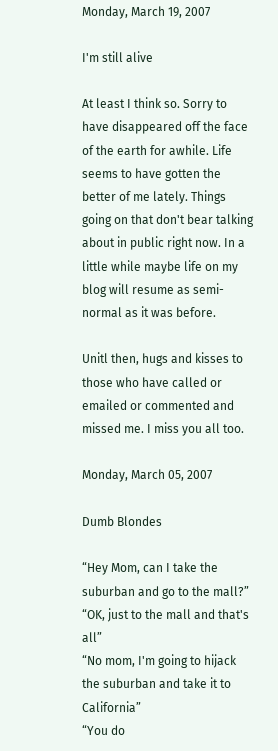Monday, March 19, 2007

I'm still alive

At least I think so. Sorry to have disappeared off the face of the earth for awhile. Life seems to have gotten the better of me lately. Things going on that don't bear talking about in public right now. In a little while maybe life on my blog will resume as semi-normal as it was before.

Unitl then, hugs and kisses to those who have called or emailed or commented and missed me. I miss you all too.

Monday, March 05, 2007

Dumb Blondes

“Hey Mom, can I take the suburban and go to the mall?”
“OK, just to the mall and that's all”
“No mom, I'm going to hijack the suburban and take it to California”
“You do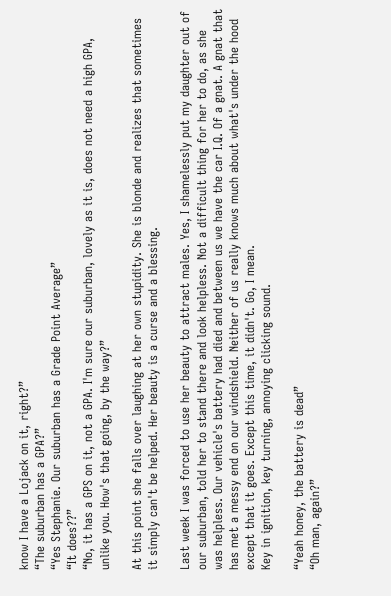know I have a Lojack on it, right?”
“The suburban has a GPA?”
“Yes Stephanie. Our suburban has a Grade Point Average”
“It does??”
“No, it has a GPS on it, not a GPA. I'm sure our suburban, lovely as it is, does not need a high GPA, unlike you. How's that going, by the way?”

At this point she falls over laughing at her own stupidity. She is blonde and realizes that sometimes it simply can't be helped. Her beauty is a curse and a blessing.

Last week I was forced to use her beauty to attract males. Yes, I shamelessly put my daughter out of our suburban, told her to stand there and look helpless. Not a difficult thing for her to do, as she was helpless. Our vehicle's battery had died and between us we have the car I.Q. Of a gnat. A gnat that has met a messy end on our windshield. Neither of us really knows much about what's under the hood except that it goes. Except this time, it didn't. Go, I mean.
Key in ignition, key turning, annoying clicking sound.

“Yeah honey, the battery is dead”
“Oh man, again?”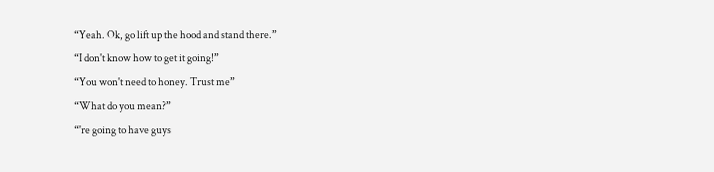“Yeah. Ok, go lift up the hood and stand there.”
“I don't know how to get it going!”
“You won't need to honey. Trust me”
“What do you mean?”
“'re going to have guys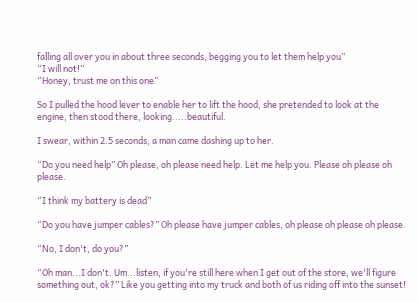falling all over you in about three seconds, begging you to let them help you”
“I will not!”
“Honey, trust me on this one”

So I pulled the hood lever to enable her to lift the hood, she pretended to look at the engine, then stood there, looking.....beautiful.

I swear, within 2.5 seconds, a man came dashing up to her.

“Do you need help” Oh please, oh please need help. Let me help you. Please oh please oh please.

“I think my battery is dead”

“Do you have jumper cables?” Oh please have jumper cables, oh please oh please oh please.

“No, I don't, do you?”

“Oh man...I don't. Um...listen, if you're still here when I get out of the store, we'll figure something out, ok?” Like you getting into my truck and both of us riding off into the sunset!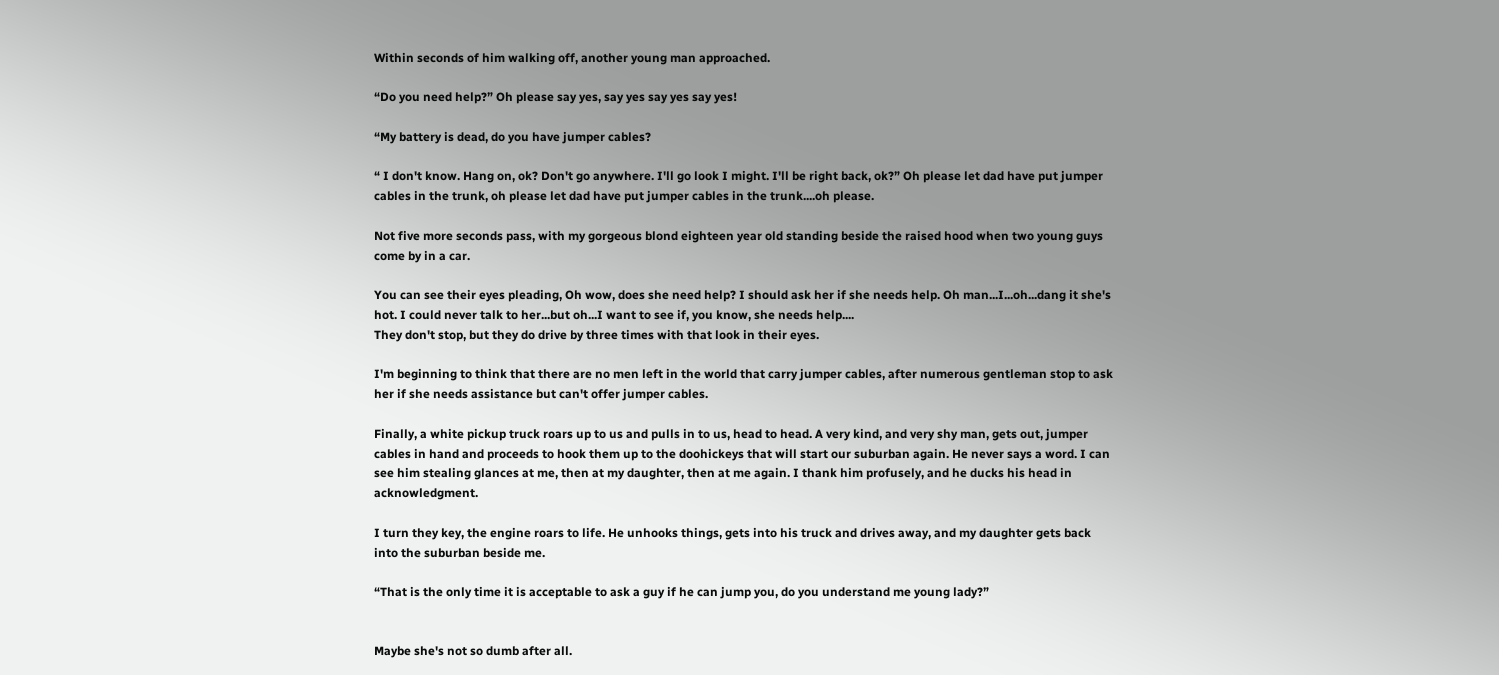Within seconds of him walking off, another young man approached.

“Do you need help?” Oh please say yes, say yes say yes say yes!

“My battery is dead, do you have jumper cables?

“ I don't know. Hang on, ok? Don't go anywhere. I'll go look I might. I'll be right back, ok?” Oh please let dad have put jumper cables in the trunk, oh please let dad have put jumper cables in the trunk....oh please.

Not five more seconds pass, with my gorgeous blond eighteen year old standing beside the raised hood when two young guys come by in a car.

You can see their eyes pleading, Oh wow, does she need help? I should ask her if she needs help. Oh man...I...oh...dang it she's hot. I could never talk to her...but oh...I want to see if, you know, she needs help....
They don't stop, but they do drive by three times with that look in their eyes.

I'm beginning to think that there are no men left in the world that carry jumper cables, after numerous gentleman stop to ask her if she needs assistance but can't offer jumper cables.

Finally, a white pickup truck roars up to us and pulls in to us, head to head. A very kind, and very shy man, gets out, jumper cables in hand and proceeds to hook them up to the doohickeys that will start our suburban again. He never says a word. I can see him stealing glances at me, then at my daughter, then at me again. I thank him profusely, and he ducks his head in acknowledgment.

I turn they key, the engine roars to life. He unhooks things, gets into his truck and drives away, and my daughter gets back into the suburban beside me.

“That is the only time it is acceptable to ask a guy if he can jump you, do you understand me young lady?”


Maybe she's not so dumb after all.